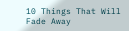10 Things That Will Fade Away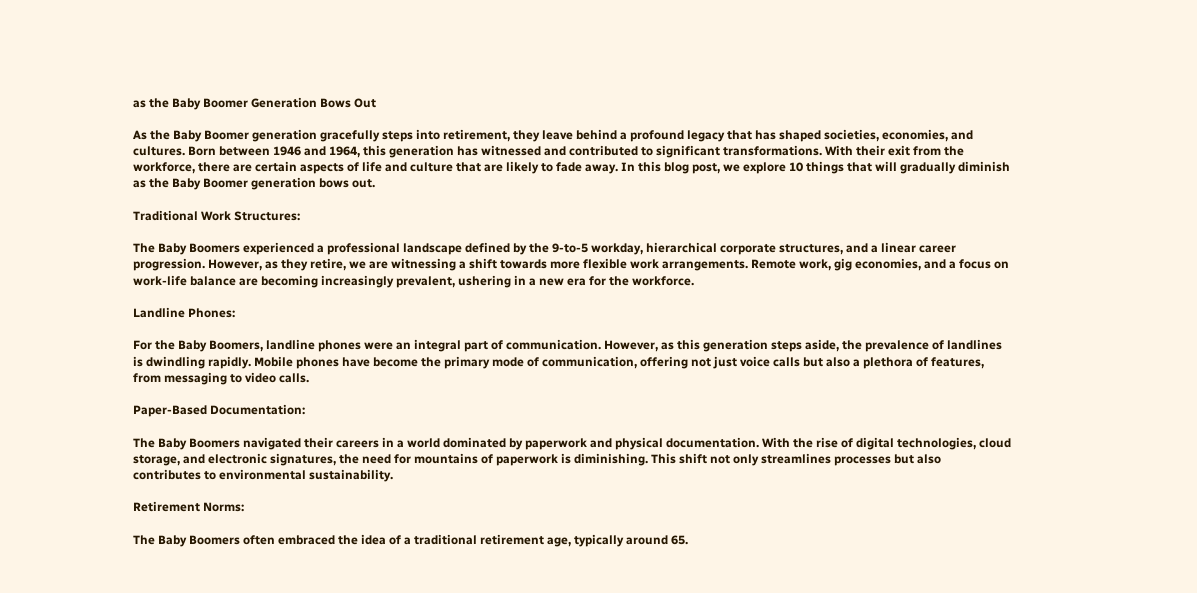as the Baby Boomer Generation Bows Out

As the Baby Boomer generation gracefully steps into retirement, they leave behind a profound legacy that has shaped societies, economies, and cultures. Born between 1946 and 1964, this generation has witnessed and contributed to significant transformations. With their exit from the workforce, there are certain aspects of life and culture that are likely to fade away. In this blog post, we explore 10 things that will gradually diminish as the Baby Boomer generation bows out.

Traditional Work Structures:

The Baby Boomers experienced a professional landscape defined by the 9-to-5 workday, hierarchical corporate structures, and a linear career progression. However, as they retire, we are witnessing a shift towards more flexible work arrangements. Remote work, gig economies, and a focus on work-life balance are becoming increasingly prevalent, ushering in a new era for the workforce.

Landline Phones:

For the Baby Boomers, landline phones were an integral part of communication. However, as this generation steps aside, the prevalence of landlines is dwindling rapidly. Mobile phones have become the primary mode of communication, offering not just voice calls but also a plethora of features, from messaging to video calls.

Paper-Based Documentation:

The Baby Boomers navigated their careers in a world dominated by paperwork and physical documentation. With the rise of digital technologies, cloud storage, and electronic signatures, the need for mountains of paperwork is diminishing. This shift not only streamlines processes but also contributes to environmental sustainability.

Retirement Norms:

The Baby Boomers often embraced the idea of a traditional retirement age, typically around 65.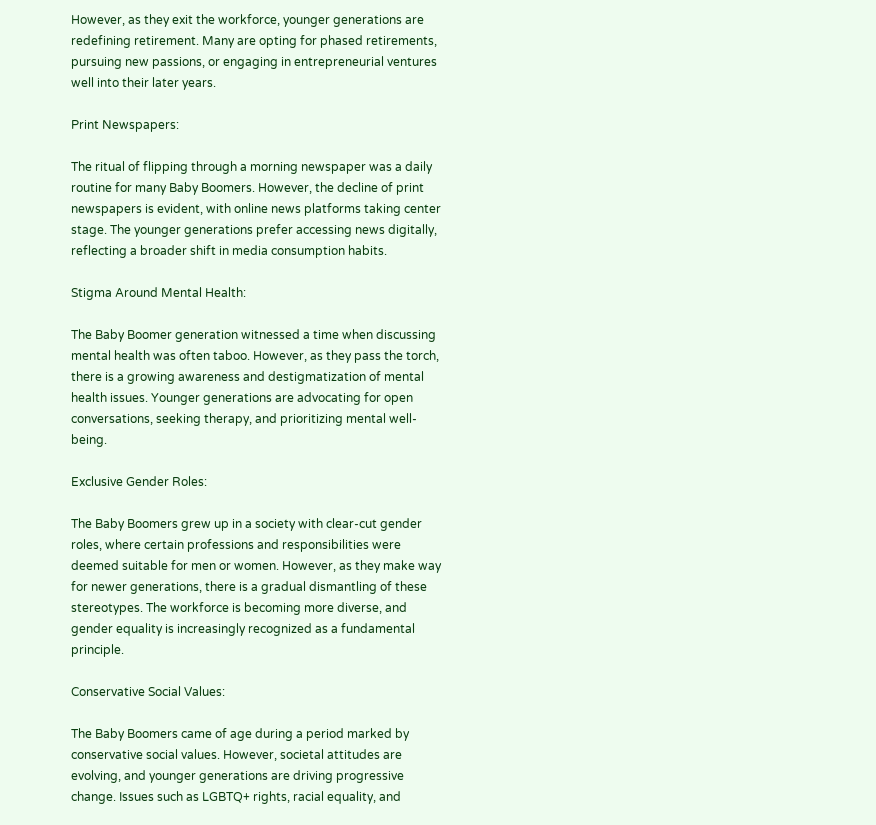However, as they exit the workforce, younger generations are redefining retirement. Many are opting for phased retirements, pursuing new passions, or engaging in entrepreneurial ventures well into their later years.

Print Newspapers:

The ritual of flipping through a morning newspaper was a daily routine for many Baby Boomers. However, the decline of print newspapers is evident, with online news platforms taking center stage. The younger generations prefer accessing news digitally, reflecting a broader shift in media consumption habits.

Stigma Around Mental Health:

The Baby Boomer generation witnessed a time when discussing mental health was often taboo. However, as they pass the torch, there is a growing awareness and destigmatization of mental health issues. Younger generations are advocating for open conversations, seeking therapy, and prioritizing mental well-being.

Exclusive Gender Roles:

The Baby Boomers grew up in a society with clear-cut gender roles, where certain professions and responsibilities were deemed suitable for men or women. However, as they make way for newer generations, there is a gradual dismantling of these stereotypes. The workforce is becoming more diverse, and gender equality is increasingly recognized as a fundamental principle.

Conservative Social Values:

The Baby Boomers came of age during a period marked by conservative social values. However, societal attitudes are evolving, and younger generations are driving progressive change. Issues such as LGBTQ+ rights, racial equality, and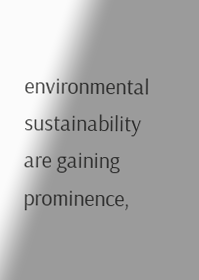environmental sustainability are gaining prominence,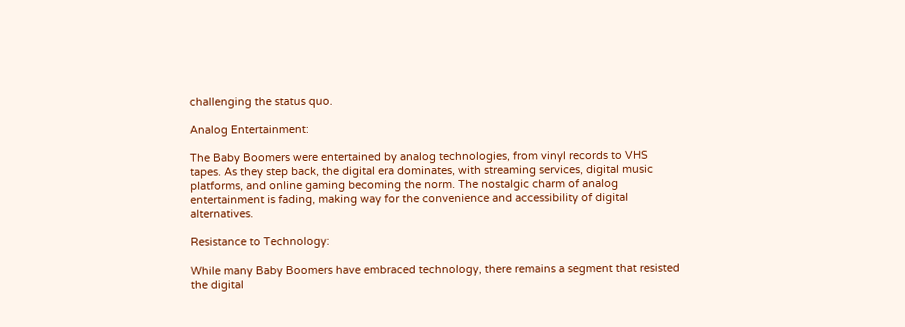challenging the status quo.

Analog Entertainment:

The Baby Boomers were entertained by analog technologies, from vinyl records to VHS tapes. As they step back, the digital era dominates, with streaming services, digital music platforms, and online gaming becoming the norm. The nostalgic charm of analog entertainment is fading, making way for the convenience and accessibility of digital alternatives.

Resistance to Technology:

While many Baby Boomers have embraced technology, there remains a segment that resisted the digital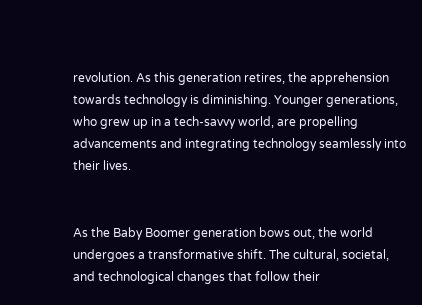revolution. As this generation retires, the apprehension towards technology is diminishing. Younger generations, who grew up in a tech-savvy world, are propelling advancements and integrating technology seamlessly into their lives.


As the Baby Boomer generation bows out, the world undergoes a transformative shift. The cultural, societal, and technological changes that follow their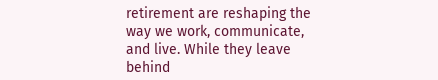retirement are reshaping the way we work, communicate, and live. While they leave behind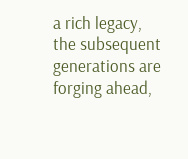a rich legacy, the subsequent generations are forging ahead,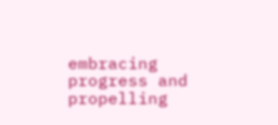embracing progress and propelling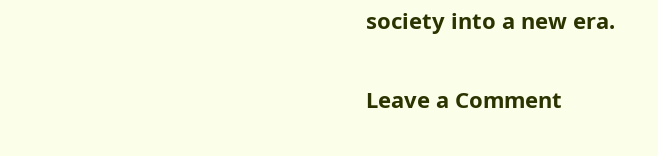society into a new era.

Leave a Comment